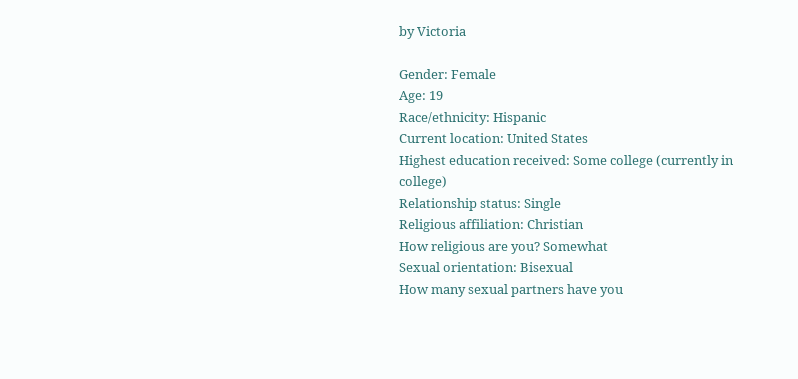by Victoria

Gender: Female
Age: 19
Race/ethnicity: Hispanic
Current location: United States
Highest education received: Some college (currently in college)
Relationship status: Single
Religious affiliation: Christian
How religious are you? Somewhat
Sexual orientation: Bisexual
How many sexual partners have you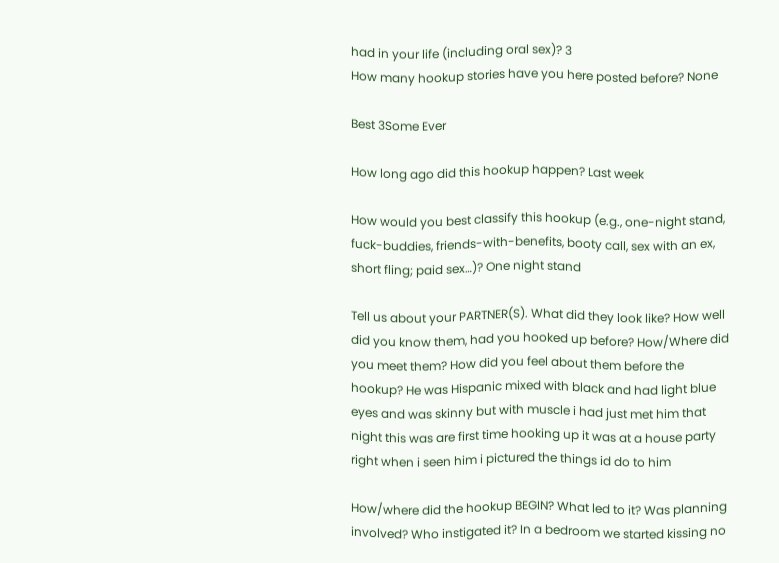had in your life (including oral sex)? 3
How many hookup stories have you here posted before? None

Best 3Some Ever

How long ago did this hookup happen? Last week

How would you best classify this hookup (e.g., one-night stand, fuck-buddies, friends-with-benefits, booty call, sex with an ex, short fling; paid sex…)? One night stand

Tell us about your PARTNER(S). What did they look like? How well did you know them, had you hooked up before? How/Where did you meet them? How did you feel about them before the hookup? He was Hispanic mixed with black and had light blue eyes and was skinny but with muscle i had just met him that night this was are first time hooking up it was at a house party right when i seen him i pictured the things id do to him

How/where did the hookup BEGIN? What led to it? Was planning involved? Who instigated it? In a bedroom we started kissing no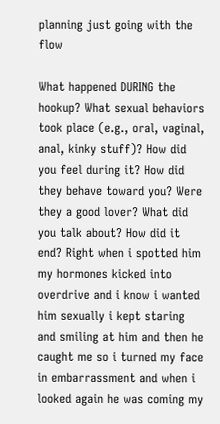planning just going with the flow

What happened DURING the hookup? What sexual behaviors took place (e.g., oral, vaginal, anal, kinky stuff)? How did you feel during it? How did they behave toward you? Were they a good lover? What did you talk about? How did it end? Right when i spotted him my hormones kicked into overdrive and i know i wanted him sexually i kept staring and smiling at him and then he caught me so i turned my face in embarrassment and when i looked again he was coming my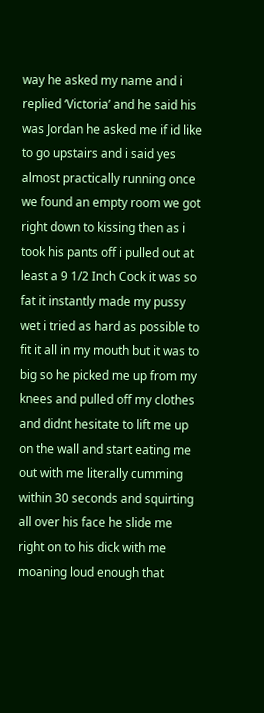way he asked my name and i replied ‘Victoria’ and he said his was Jordan he asked me if id like to go upstairs and i said yes almost practically running once we found an empty room we got right down to kissing then as i took his pants off i pulled out at least a 9 1/2 Inch Cock it was so fat it instantly made my pussy wet i tried as hard as possible to fit it all in my mouth but it was to big so he picked me up from my knees and pulled off my clothes and didnt hesitate to lift me up on the wall and start eating me out with me literally cumming within 30 seconds and squirting all over his face he slide me right on to his dick with me moaning loud enough that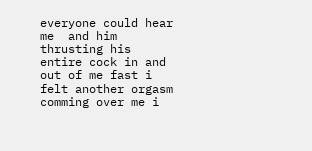everyone could hear me  and him thrusting his entire cock in and out of me fast i felt another orgasm comming over me i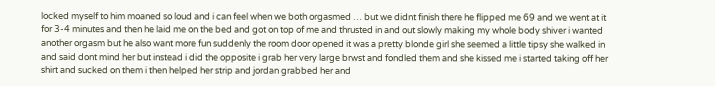locked myself to him moaned so loud and i can feel when we both orgasmed … but we didnt finish there he flipped me 69 and we went at it for 3-4 minutes and then he laid me on the bed and got on top of me and thrusted in and out slowly making my whole body shiver i wanted another orgasm but he also want more fun suddenly the room door opened it was a pretty blonde girl she seemed a little tipsy she walked in and said dont mind her but instead i did the opposite i grab her very large brwst and fondled them and she kissed me i started taking off her shirt and sucked on them i then helped her strip and jordan grabbed her and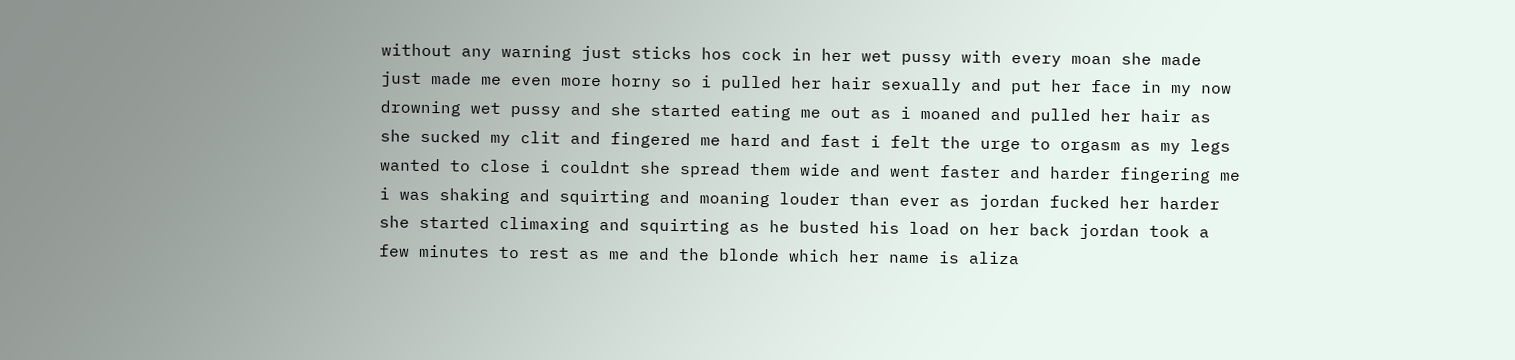without any warning just sticks hos cock in her wet pussy with every moan she made just made me even more horny so i pulled her hair sexually and put her face in my now drowning wet pussy and she started eating me out as i moaned and pulled her hair as she sucked my clit and fingered me hard and fast i felt the urge to orgasm as my legs wanted to close i couldnt she spread them wide and went faster and harder fingering me i was shaking and squirting and moaning louder than ever as jordan fucked her harder she started climaxing and squirting as he busted his load on her back jordan took a few minutes to rest as me and the blonde which her name is aliza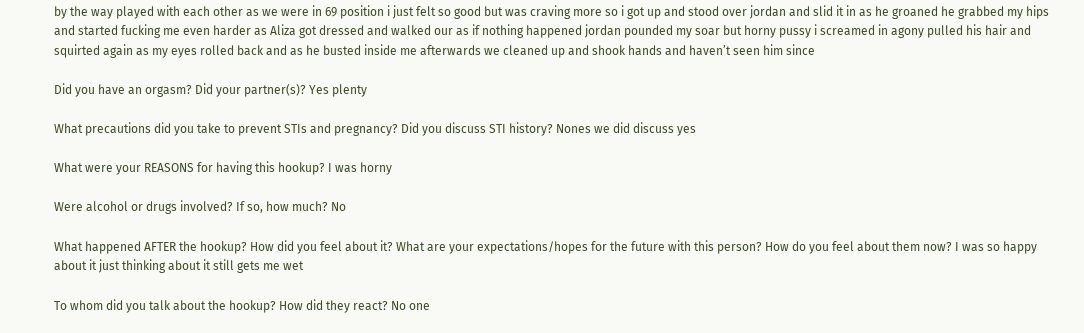by the way played with each other as we were in 69 position i just felt so good but was craving more so i got up and stood over jordan and slid it in as he groaned he grabbed my hips and started fucking me even harder as Aliza got dressed and walked our as if nothing happened jordan pounded my soar but horny pussy i screamed in agony pulled his hair and squirted again as my eyes rolled back and as he busted inside me afterwards we cleaned up and shook hands and haven’t seen him since

Did you have an orgasm? Did your partner(s)? Yes plenty

What precautions did you take to prevent STIs and pregnancy? Did you discuss STI history? Nones we did discuss yes

What were your REASONS for having this hookup? I was horny

Were alcohol or drugs involved? If so, how much? No

What happened AFTER the hookup? How did you feel about it? What are your expectations/hopes for the future with this person? How do you feel about them now? I was so happy about it just thinking about it still gets me wet

To whom did you talk about the hookup? How did they react? No one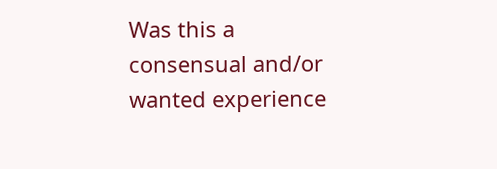Was this a consensual and/or wanted experience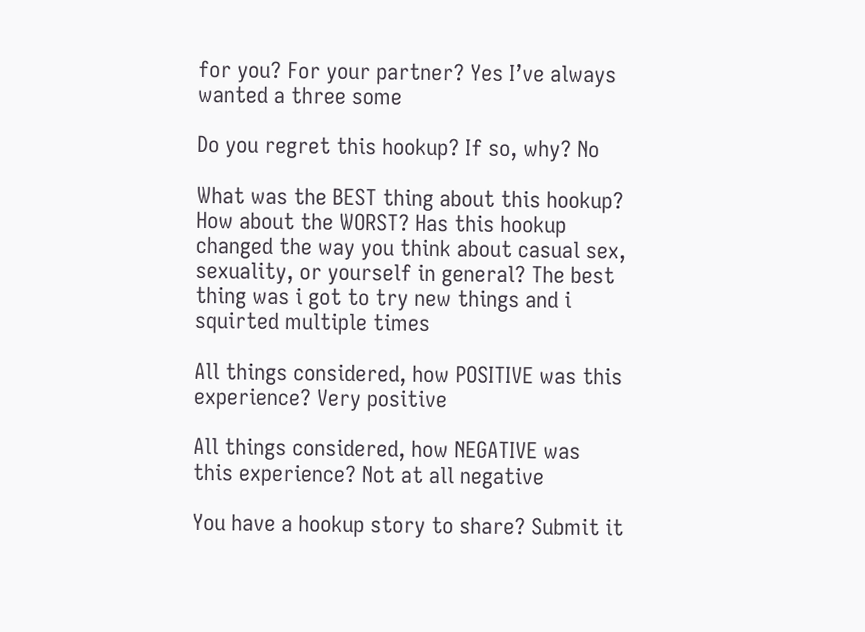for you? For your partner? Yes I’ve always wanted a three some

Do you regret this hookup? If so, why? No

What was the BEST thing about this hookup? How about the WORST? Has this hookup changed the way you think about casual sex, sexuality, or yourself in general? The best thing was i got to try new things and i squirted multiple times

All things considered, how POSITIVE was this experience? Very positive

All things considered, how NEGATIVE was this experience? Not at all negative

You have a hookup story to share? Submit it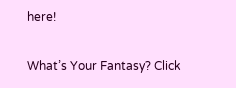here!

What’s Your Fantasy? Click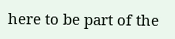here to be part of the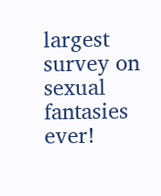largest survey on sexual fantasies ever!